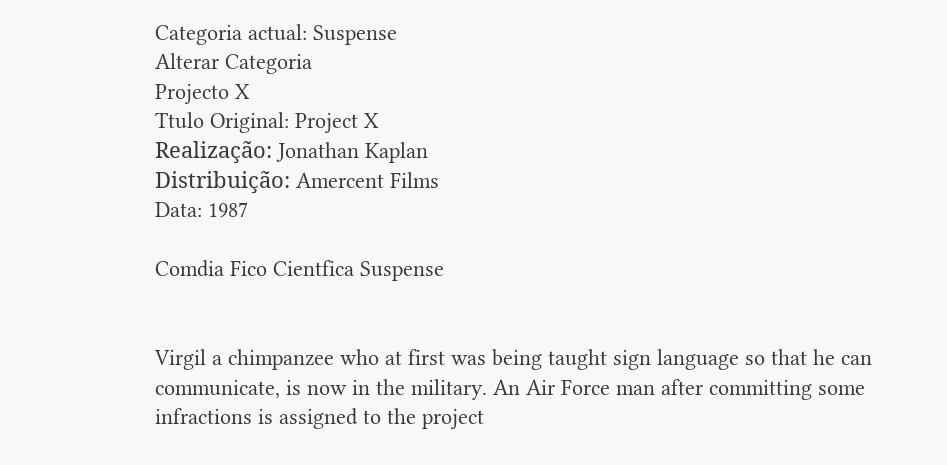Categoria actual: Suspense
Alterar Categoria
Projecto X
Ttulo Original: Project X
Realização: Jonathan Kaplan
Distribuição: Amercent Films
Data: 1987

Comdia Fico Cientfica Suspense


Virgil a chimpanzee who at first was being taught sign language so that he can communicate, is now in the military. An Air Force man after committing some infractions is assigned to the project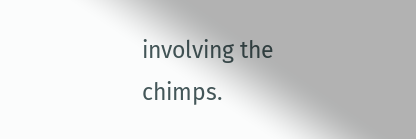involving the chimps.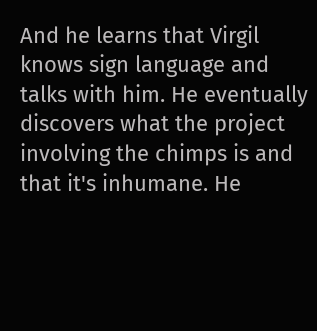And he learns that Virgil knows sign language and talks with him. He eventually discovers what the project involving the chimps is and that it's inhumane. He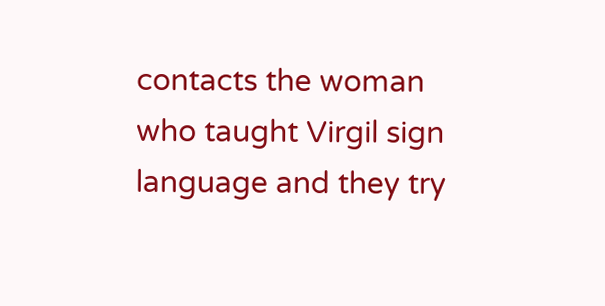contacts the woman who taught Virgil sign language and they try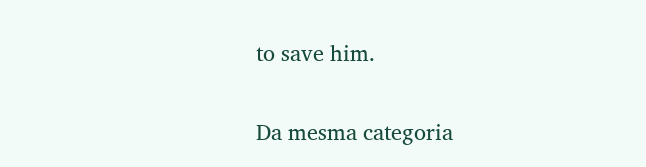to save him.


Da mesma categoria